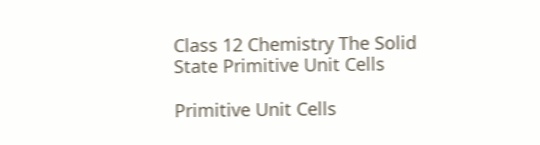Class 12 Chemistry The Solid State Primitive Unit Cells

Primitive Unit Cells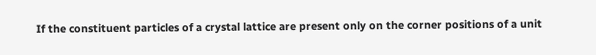If the constituent particles of a crystal lattice are present only on the corner positions of a unit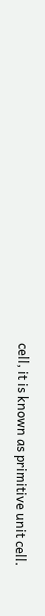cell, it is known as primitive unit cell.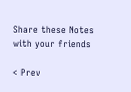Share these Notes with your friends

< Prev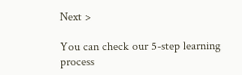Next >

You can check our 5-step learning process